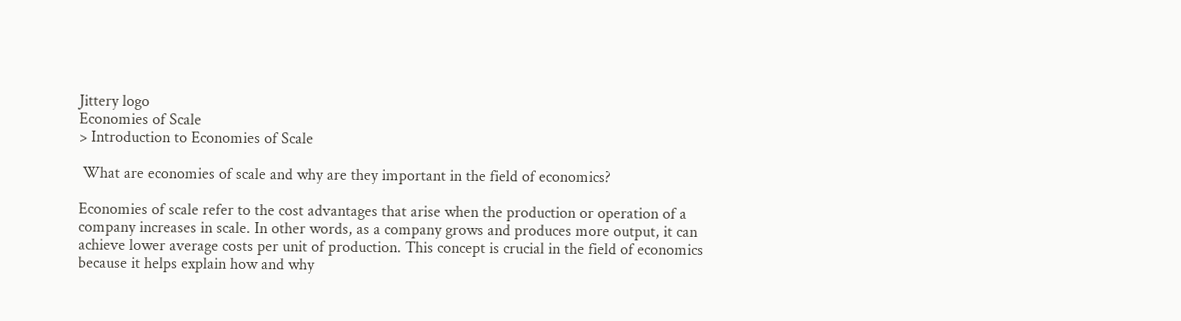Jittery logo
Economies of Scale
> Introduction to Economies of Scale

 What are economies of scale and why are they important in the field of economics?

Economies of scale refer to the cost advantages that arise when the production or operation of a company increases in scale. In other words, as a company grows and produces more output, it can achieve lower average costs per unit of production. This concept is crucial in the field of economics because it helps explain how and why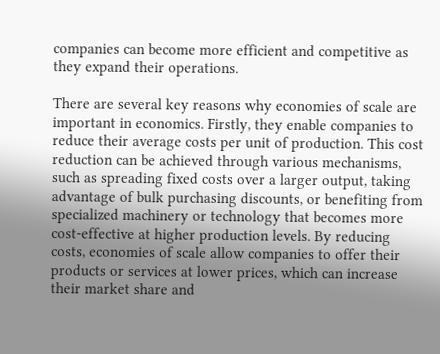companies can become more efficient and competitive as they expand their operations.

There are several key reasons why economies of scale are important in economics. Firstly, they enable companies to reduce their average costs per unit of production. This cost reduction can be achieved through various mechanisms, such as spreading fixed costs over a larger output, taking advantage of bulk purchasing discounts, or benefiting from specialized machinery or technology that becomes more cost-effective at higher production levels. By reducing costs, economies of scale allow companies to offer their products or services at lower prices, which can increase their market share and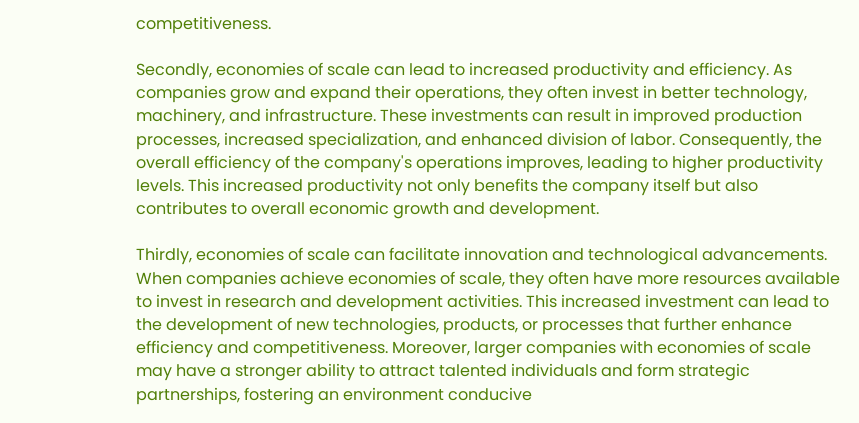competitiveness.

Secondly, economies of scale can lead to increased productivity and efficiency. As companies grow and expand their operations, they often invest in better technology, machinery, and infrastructure. These investments can result in improved production processes, increased specialization, and enhanced division of labor. Consequently, the overall efficiency of the company's operations improves, leading to higher productivity levels. This increased productivity not only benefits the company itself but also contributes to overall economic growth and development.

Thirdly, economies of scale can facilitate innovation and technological advancements. When companies achieve economies of scale, they often have more resources available to invest in research and development activities. This increased investment can lead to the development of new technologies, products, or processes that further enhance efficiency and competitiveness. Moreover, larger companies with economies of scale may have a stronger ability to attract talented individuals and form strategic partnerships, fostering an environment conducive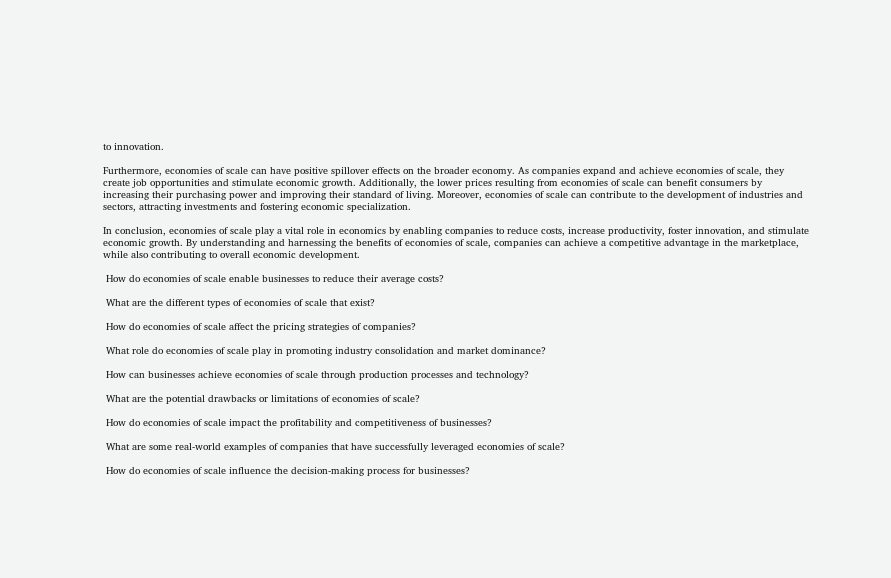to innovation.

Furthermore, economies of scale can have positive spillover effects on the broader economy. As companies expand and achieve economies of scale, they create job opportunities and stimulate economic growth. Additionally, the lower prices resulting from economies of scale can benefit consumers by increasing their purchasing power and improving their standard of living. Moreover, economies of scale can contribute to the development of industries and sectors, attracting investments and fostering economic specialization.

In conclusion, economies of scale play a vital role in economics by enabling companies to reduce costs, increase productivity, foster innovation, and stimulate economic growth. By understanding and harnessing the benefits of economies of scale, companies can achieve a competitive advantage in the marketplace, while also contributing to overall economic development.

 How do economies of scale enable businesses to reduce their average costs?

 What are the different types of economies of scale that exist?

 How do economies of scale affect the pricing strategies of companies?

 What role do economies of scale play in promoting industry consolidation and market dominance?

 How can businesses achieve economies of scale through production processes and technology?

 What are the potential drawbacks or limitations of economies of scale?

 How do economies of scale impact the profitability and competitiveness of businesses?

 What are some real-world examples of companies that have successfully leveraged economies of scale?

 How do economies of scale influence the decision-making process for businesses?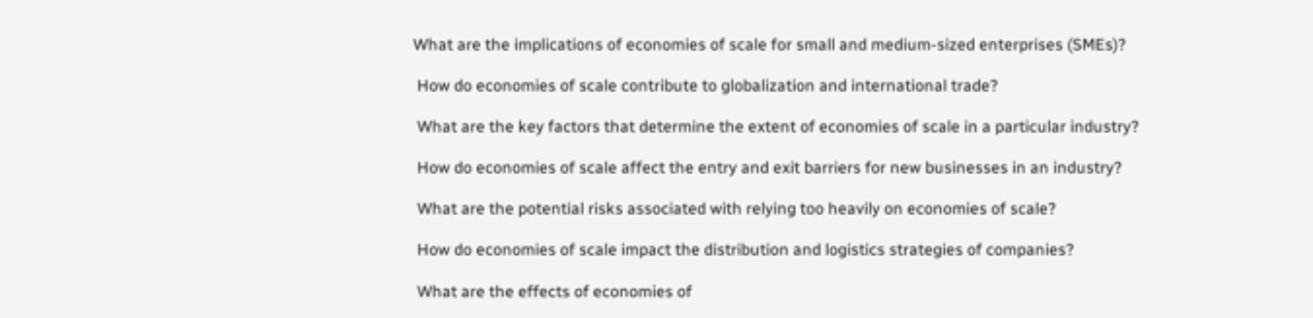What are the implications of economies of scale for small and medium-sized enterprises (SMEs)?

 How do economies of scale contribute to globalization and international trade?

 What are the key factors that determine the extent of economies of scale in a particular industry?

 How do economies of scale affect the entry and exit barriers for new businesses in an industry?

 What are the potential risks associated with relying too heavily on economies of scale?

 How do economies of scale impact the distribution and logistics strategies of companies?

 What are the effects of economies of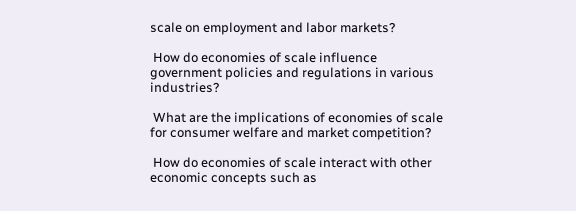scale on employment and labor markets?

 How do economies of scale influence government policies and regulations in various industries?

 What are the implications of economies of scale for consumer welfare and market competition?

 How do economies of scale interact with other economic concepts such as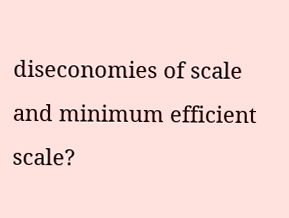diseconomies of scale and minimum efficient scale?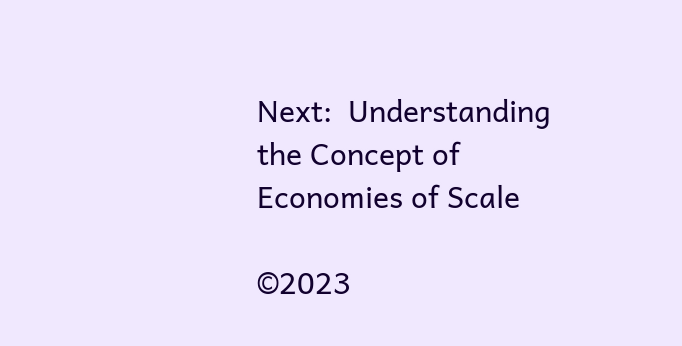Next:  Understanding the Concept of Economies of Scale

©2023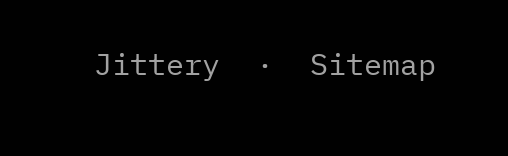Jittery  ·  Sitemap